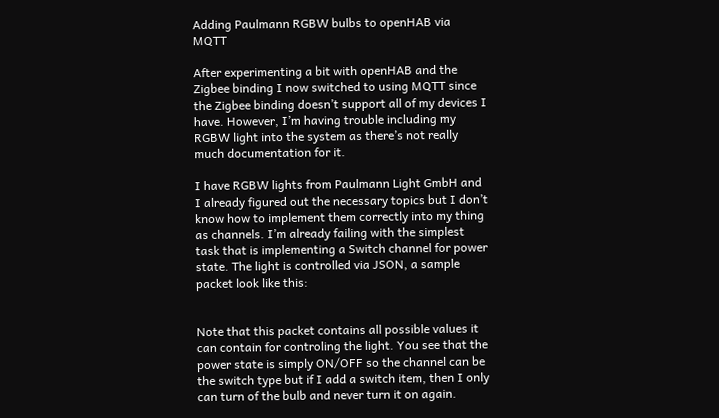Adding Paulmann RGBW bulbs to openHAB via MQTT

After experimenting a bit with openHAB and the Zigbee binding I now switched to using MQTT since the Zigbee binding doesn’t support all of my devices I have. However, I’m having trouble including my RGBW light into the system as there’s not really much documentation for it.

I have RGBW lights from Paulmann Light GmbH and I already figured out the necessary topics but I don’t know how to implement them correctly into my thing as channels. I’m already failing with the simplest task that is implementing a Switch channel for power state. The light is controlled via JSON, a sample packet look like this:


Note that this packet contains all possible values it can contain for controling the light. You see that the power state is simply ON/OFF so the channel can be the switch type but if I add a switch item, then I only can turn of the bulb and never turn it on again.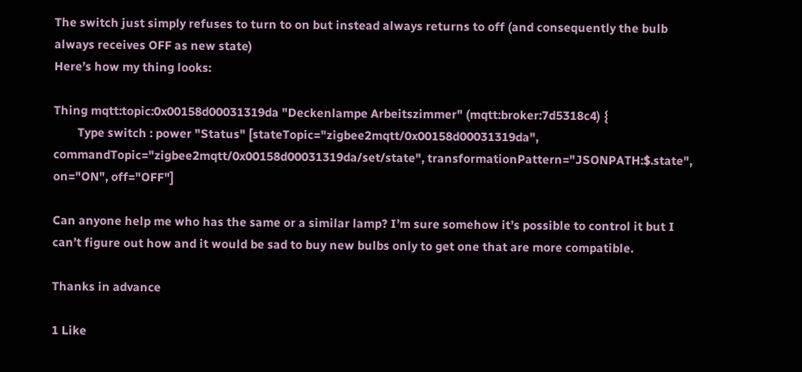The switch just simply refuses to turn to on but instead always returns to off (and consequently the bulb always receives OFF as new state)
Here’s how my thing looks:

Thing mqtt:topic:0x00158d00031319da "Deckenlampe Arbeitszimmer" (mqtt:broker:7d5318c4) {
        Type switch : power "Status" [stateTopic="zigbee2mqtt/0x00158d00031319da", commandTopic="zigbee2mqtt/0x00158d00031319da/set/state", transformationPattern="JSONPATH:$.state", on="ON", off="OFF"]

Can anyone help me who has the same or a similar lamp? I’m sure somehow it’s possible to control it but I can’t figure out how and it would be sad to buy new bulbs only to get one that are more compatible.

Thanks in advance

1 Like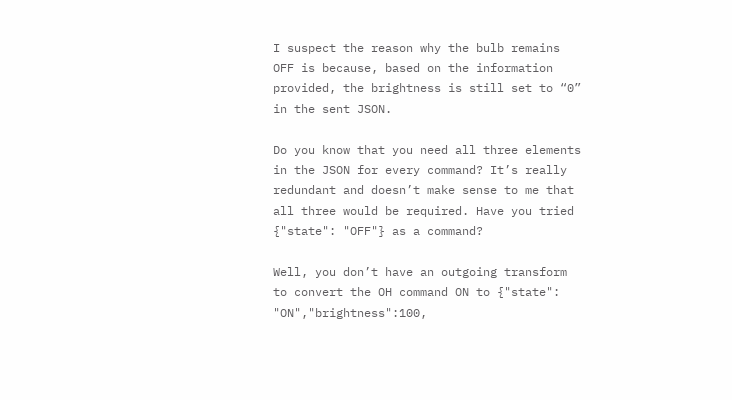I suspect the reason why the bulb remains OFF is because, based on the information provided, the brightness is still set to “0” in the sent JSON.

Do you know that you need all three elements in the JSON for every command? It’s really redundant and doesn’t make sense to me that all three would be required. Have you tried {"state": "OFF"} as a command?

Well, you don’t have an outgoing transform to convert the OH command ON to {"state": "ON","brightness":100,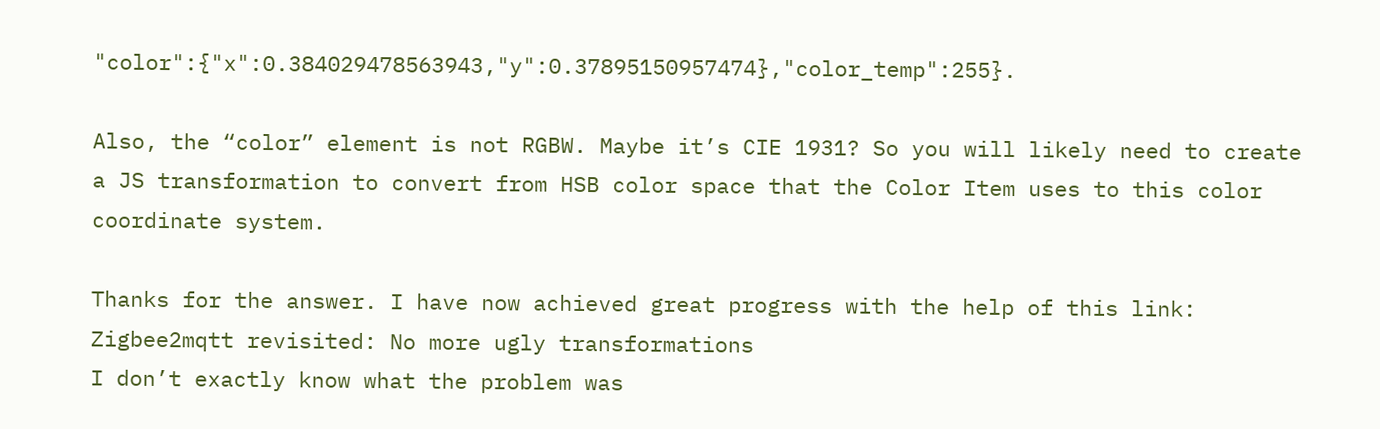"color":{"x":0.384029478563943,"y":0.37895150957474},"color_temp":255}.

Also, the “color” element is not RGBW. Maybe it’s CIE 1931? So you will likely need to create a JS transformation to convert from HSB color space that the Color Item uses to this color coordinate system.

Thanks for the answer. I have now achieved great progress with the help of this link: Zigbee2mqtt revisited: No more ugly transformations
I don’t exactly know what the problem was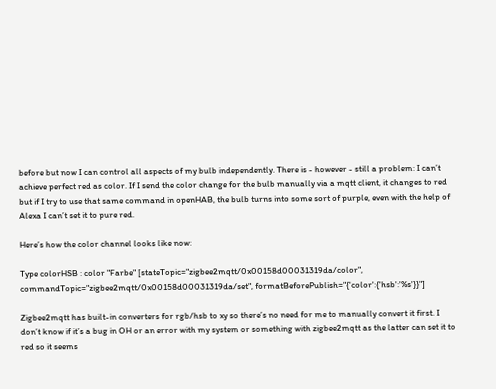before but now I can control all aspects of my bulb independently. There is - however - still a problem: I can’t achieve perfect red as color. If I send the color change for the bulb manually via a mqtt client, it changes to red but if I try to use that same command in openHAB, the bulb turns into some sort of purple, even with the help of Alexa I can’t set it to pure red.

Here’s how the color channel looks like now:

Type colorHSB : color "Farbe" [stateTopic="zigbee2mqtt/0x00158d00031319da/color", commandTopic="zigbee2mqtt/0x00158d00031319da/set", formatBeforePublish="{'color':{'hsb':'%s'}}"]

Zigbee2mqtt has built-in converters for rgb/hsb to xy so there’s no need for me to manually convert it first. I don’t know if it’s a bug in OH or an error with my system or something with zigbee2mqtt as the latter can set it to red so it seems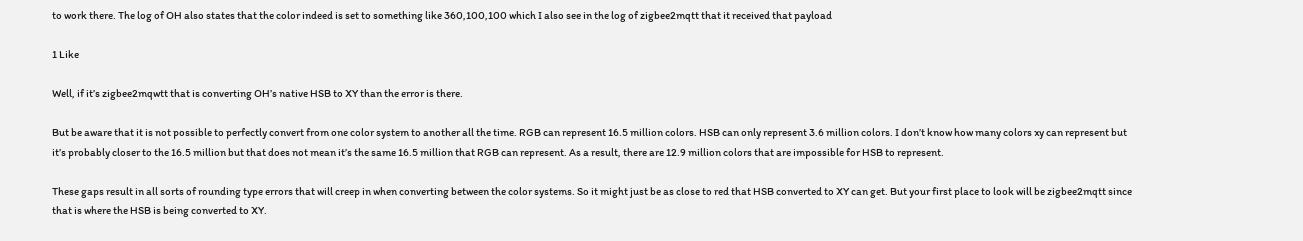to work there. The log of OH also states that the color indeed is set to something like 360,100,100 which I also see in the log of zigbee2mqtt that it received that payload

1 Like

Well, if it’s zigbee2mqwtt that is converting OH’s native HSB to XY than the error is there.

But be aware that it is not possible to perfectly convert from one color system to another all the time. RGB can represent 16.5 million colors. HSB can only represent 3.6 million colors. I don’t know how many colors xy can represent but it’s probably closer to the 16.5 million but that does not mean it’s the same 16.5 million that RGB can represent. As a result, there are 12.9 million colors that are impossible for HSB to represent.

These gaps result in all sorts of rounding type errors that will creep in when converting between the color systems. So it might just be as close to red that HSB converted to XY can get. But your first place to look will be zigbee2mqtt since that is where the HSB is being converted to XY.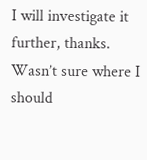I will investigate it further, thanks. Wasn’t sure where I should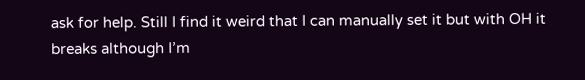ask for help. Still I find it weird that I can manually set it but with OH it breaks although I’m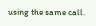using the same call.